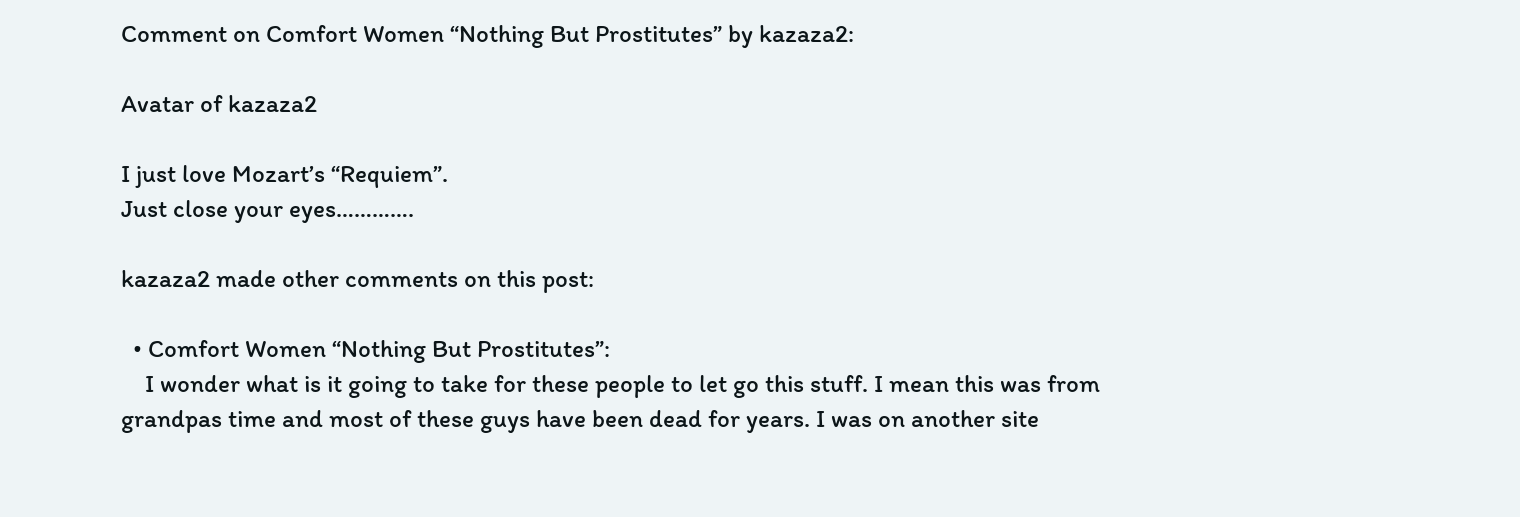Comment on Comfort Women “Nothing But Prostitutes” by kazaza2:

Avatar of kazaza2

I just love Mozart’s “Requiem”.
Just close your eyes………….

kazaza2 made other comments on this post:

  • Comfort Women “Nothing But Prostitutes”:
    I wonder what is it going to take for these people to let go this stuff. I mean this was from grandpas time and most of these guys have been dead for years. I was on another site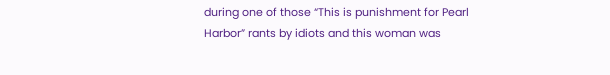during one of those “This is punishment for Pearl Harbor” rants by idiots and this woman was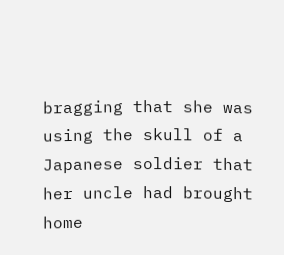bragging that she was using the skull of a Japanese soldier that her uncle had brought home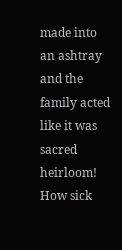made into an ashtray and the family acted like it was sacred heirloom! How sick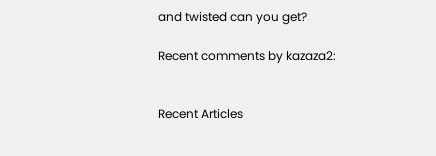and twisted can you get?

Recent comments by kazaza2:


Recent Articles